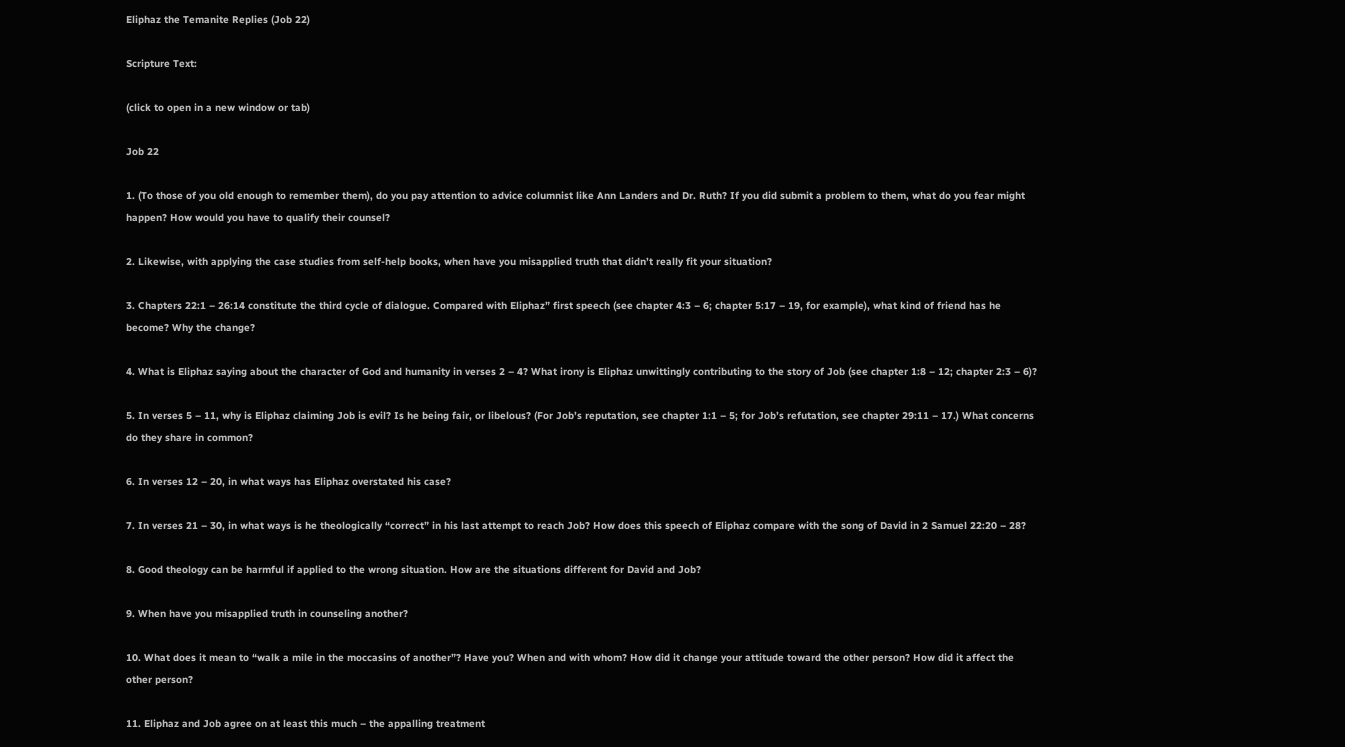Eliphaz the Temanite Replies (Job 22)

Scripture Text:

(click to open in a new window or tab)

Job 22

1. (To those of you old enough to remember them), do you pay attention to advice columnist like Ann Landers and Dr. Ruth? If you did submit a problem to them, what do you fear might happen? How would you have to qualify their counsel?

2. Likewise, with applying the case studies from self-help books, when have you misapplied truth that didn’t really fit your situation?

3. Chapters 22:1 – 26:14 constitute the third cycle of dialogue. Compared with Eliphaz” first speech (see chapter 4:3 – 6; chapter 5:17 – 19, for example), what kind of friend has he become? Why the change?

4. What is Eliphaz saying about the character of God and humanity in verses 2 – 4? What irony is Eliphaz unwittingly contributing to the story of Job (see chapter 1:8 – 12; chapter 2:3 – 6)?

5. In verses 5 – 11, why is Eliphaz claiming Job is evil? Is he being fair, or libelous? (For Job’s reputation, see chapter 1:1 – 5; for Job’s refutation, see chapter 29:11 – 17.) What concerns do they share in common?

6. In verses 12 – 20, in what ways has Eliphaz overstated his case?

7. In verses 21 – 30, in what ways is he theologically “correct” in his last attempt to reach Job? How does this speech of Eliphaz compare with the song of David in 2 Samuel 22:20 – 28?

8. Good theology can be harmful if applied to the wrong situation. How are the situations different for David and Job?

9. When have you misapplied truth in counseling another?

10. What does it mean to “walk a mile in the moccasins of another”? Have you? When and with whom? How did it change your attitude toward the other person? How did it affect the other person?

11. Eliphaz and Job agree on at least this much – the appalling treatment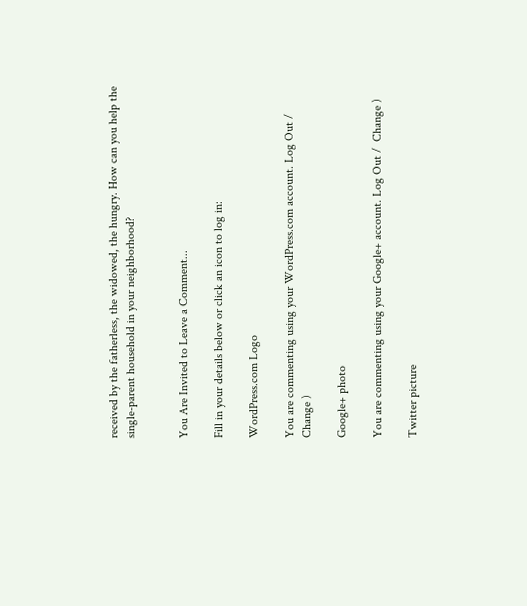received by the fatherless, the widowed, the hungry. How can you help the single-parent household in your neighborhood?


You Are Invited to Leave a Comment...

Fill in your details below or click an icon to log in:

WordPress.com Logo

You are commenting using your WordPress.com account. Log Out /  Change )

Google+ photo

You are commenting using your Google+ account. Log Out /  Change )

Twitter picture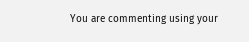You are commenting using your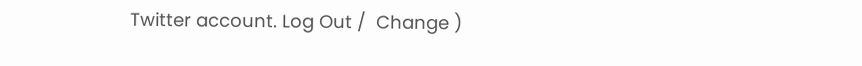Twitter account. Log Out /  Change )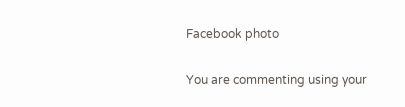Facebook photo

You are commenting using your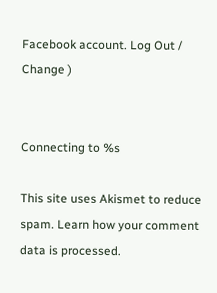Facebook account. Log Out /  Change )


Connecting to %s

This site uses Akismet to reduce spam. Learn how your comment data is processed.